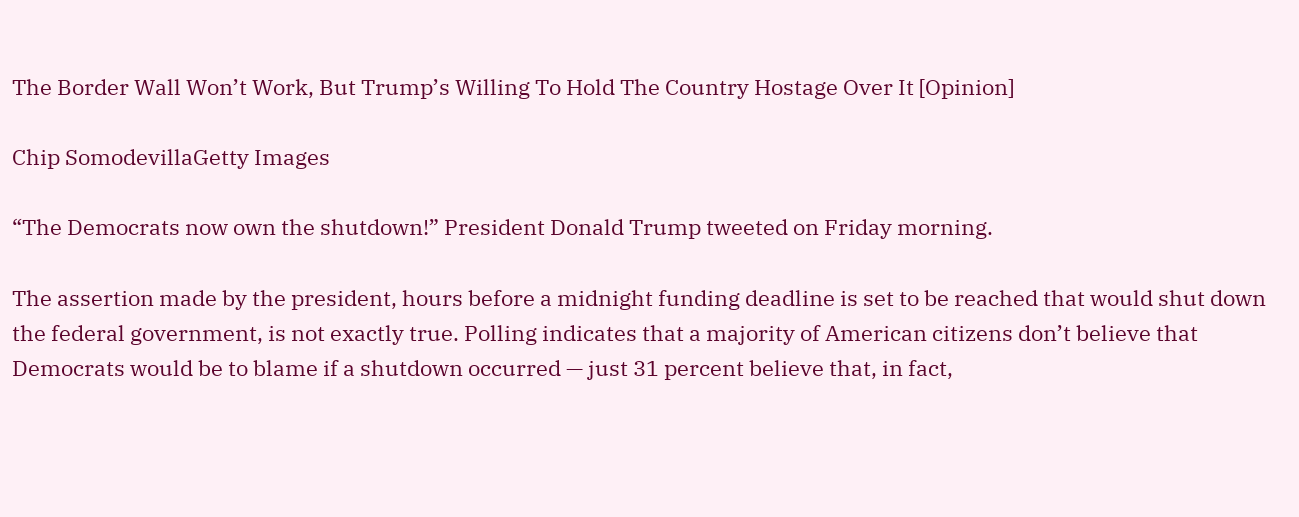The Border Wall Won’t Work, But Trump’s Willing To Hold The Country Hostage Over It [Opinion]

Chip SomodevillaGetty Images

“The Democrats now own the shutdown!” President Donald Trump tweeted on Friday morning.

The assertion made by the president, hours before a midnight funding deadline is set to be reached that would shut down the federal government, is not exactly true. Polling indicates that a majority of American citizens don’t believe that Democrats would be to blame if a shutdown occurred — just 31 percent believe that, in fact,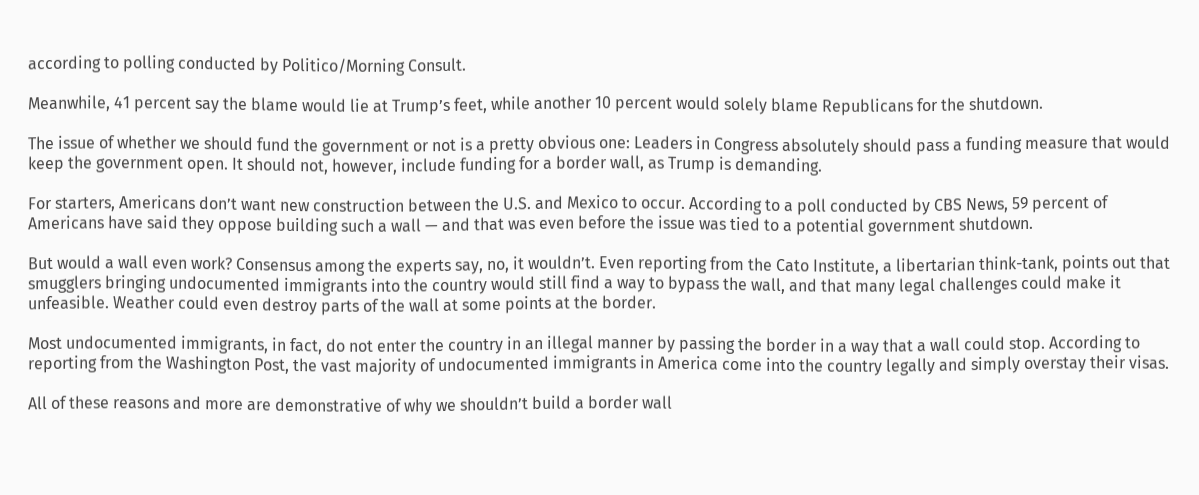according to polling conducted by Politico/Morning Consult.

Meanwhile, 41 percent say the blame would lie at Trump’s feet, while another 10 percent would solely blame Republicans for the shutdown.

The issue of whether we should fund the government or not is a pretty obvious one: Leaders in Congress absolutely should pass a funding measure that would keep the government open. It should not, however, include funding for a border wall, as Trump is demanding.

For starters, Americans don’t want new construction between the U.S. and Mexico to occur. According to a poll conducted by CBS News, 59 percent of Americans have said they oppose building such a wall — and that was even before the issue was tied to a potential government shutdown.

But would a wall even work? Consensus among the experts say, no, it wouldn’t. Even reporting from the Cato Institute, a libertarian think-tank, points out that smugglers bringing undocumented immigrants into the country would still find a way to bypass the wall, and that many legal challenges could make it unfeasible. Weather could even destroy parts of the wall at some points at the border.

Most undocumented immigrants, in fact, do not enter the country in an illegal manner by passing the border in a way that a wall could stop. According to reporting from the Washington Post, the vast majority of undocumented immigrants in America come into the country legally and simply overstay their visas.

All of these reasons and more are demonstrative of why we shouldn’t build a border wall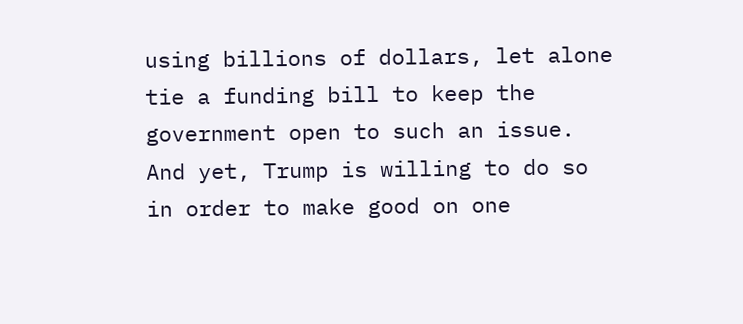using billions of dollars, let alone tie a funding bill to keep the government open to such an issue. And yet, Trump is willing to do so in order to make good on one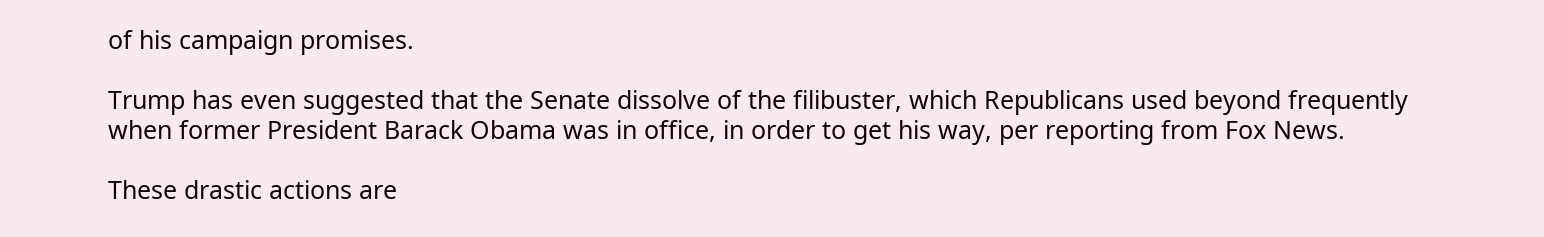of his campaign promises.

Trump has even suggested that the Senate dissolve of the filibuster, which Republicans used beyond frequently when former President Barack Obama was in office, in order to get his way, per reporting from Fox News.

These drastic actions are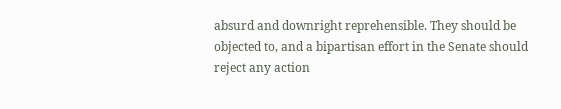absurd and downright reprehensible. They should be objected to, and a bipartisan effort in the Senate should reject any action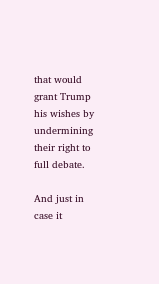that would grant Trump his wishes by undermining their right to full debate.

And just in case it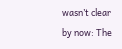wasn’t clear by now: The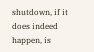shutdown, if it does indeed happen, is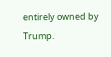entirely owned by Trump.